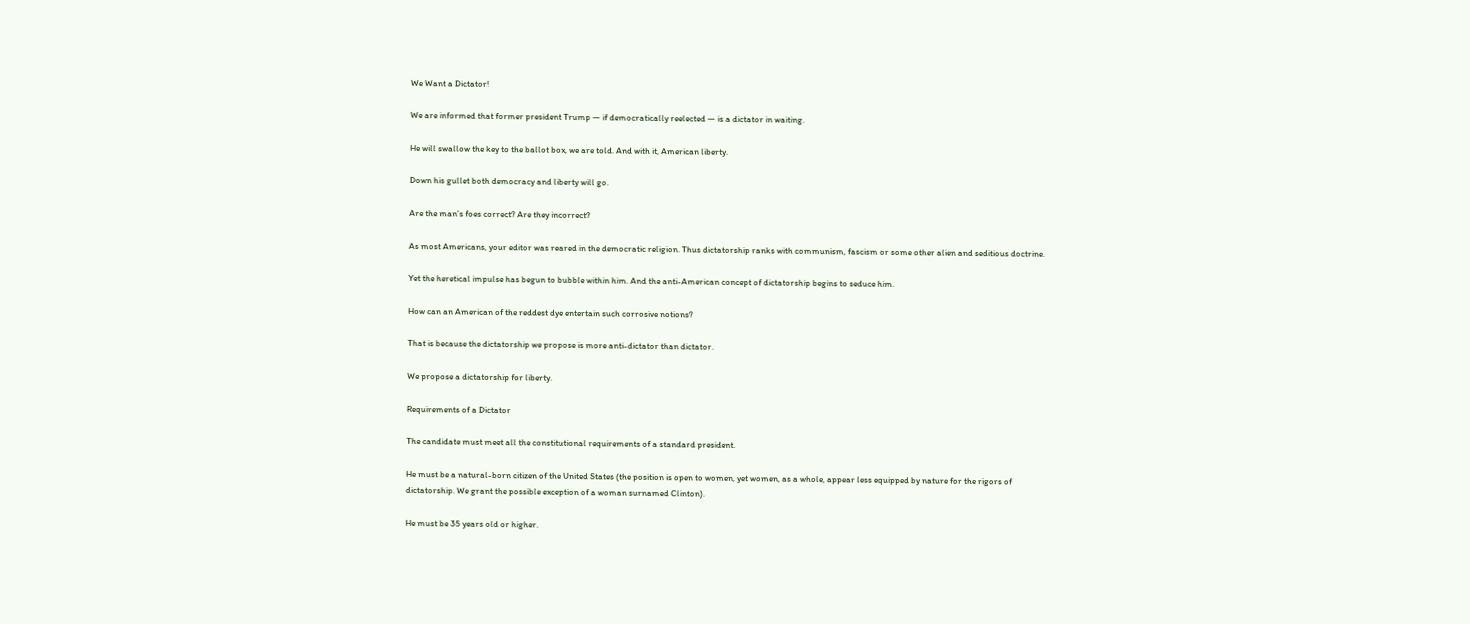We Want a Dictator!

We are informed that former president Trump — if democratically reelected — is a dictator in waiting.

He will swallow the key to the ballot box, we are told. And with it, American liberty.

Down his gullet both democracy and liberty will go.

Are the man’s foes correct? Are they incorrect?

As most Americans, your editor was reared in the democratic religion. Thus dictatorship ranks with communism, fascism or some other alien and seditious doctrine.

Yet the heretical impulse has begun to bubble within him. And the anti-American concept of dictatorship begins to seduce him.

How can an American of the reddest dye entertain such corrosive notions?

That is because the dictatorship we propose is more anti-dictator than dictator.

We propose a dictatorship for liberty.

Requirements of a Dictator

The candidate must meet all the constitutional requirements of a standard president.

He must be a natural-born citizen of the United States (the position is open to women, yet women, as a whole, appear less equipped by nature for the rigors of dictatorship. We grant the possible exception of a woman surnamed Clinton).

He must be 35 years old or higher.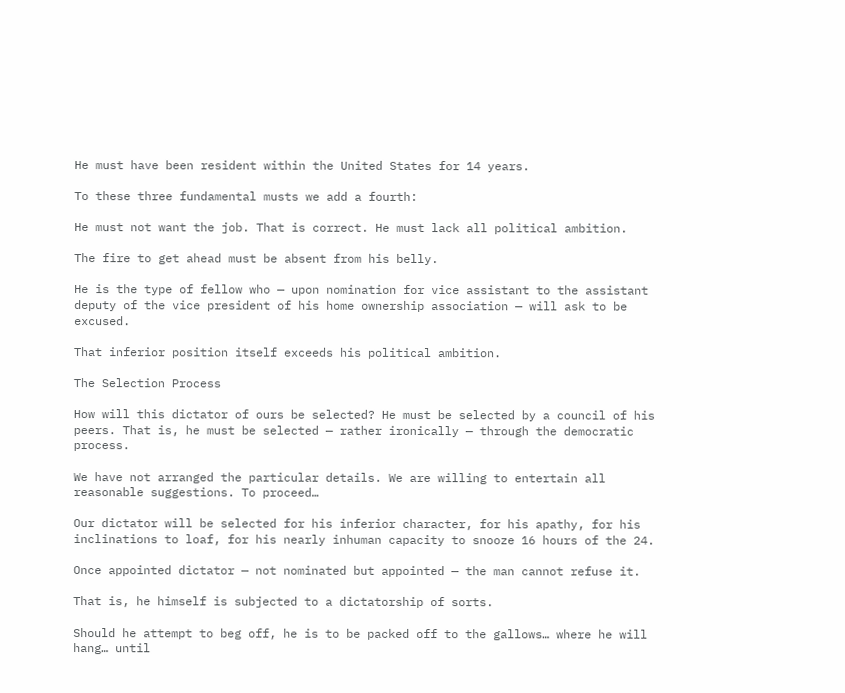He must have been resident within the United States for 14 years.

To these three fundamental musts we add a fourth:

He must not want the job. That is correct. He must lack all political ambition.

The fire to get ahead must be absent from his belly.

He is the type of fellow who — upon nomination for vice assistant to the assistant deputy of the vice president of his home ownership association — will ask to be excused.

That inferior position itself exceeds his political ambition.

The Selection Process

How will this dictator of ours be selected? He must be selected by a council of his peers. That is, he must be selected — rather ironically — through the democratic process.

We have not arranged the particular details. We are willing to entertain all reasonable suggestions. To proceed…

Our dictator will be selected for his inferior character, for his apathy, for his inclinations to loaf, for his nearly inhuman capacity to snooze 16 hours of the 24.

Once appointed dictator — not nominated but appointed — the man cannot refuse it.

That is, he himself is subjected to a dictatorship of sorts.

Should he attempt to beg off, he is to be packed off to the gallows… where he will hang… until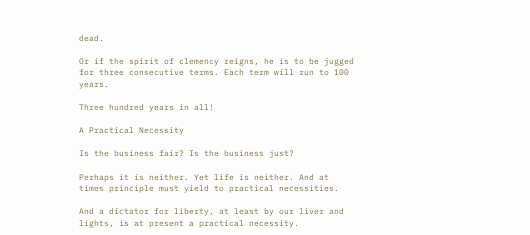dead.

Or if the spirit of clemency reigns, he is to be jugged for three consecutive terms. Each term will run to 100 years.

Three hundred years in all!

A Practical Necessity

Is the business fair? Is the business just?

Perhaps it is neither. Yet life is neither. And at times principle must yield to practical necessities.

And a dictator for liberty, at least by our liver and lights, is at present a practical necessity.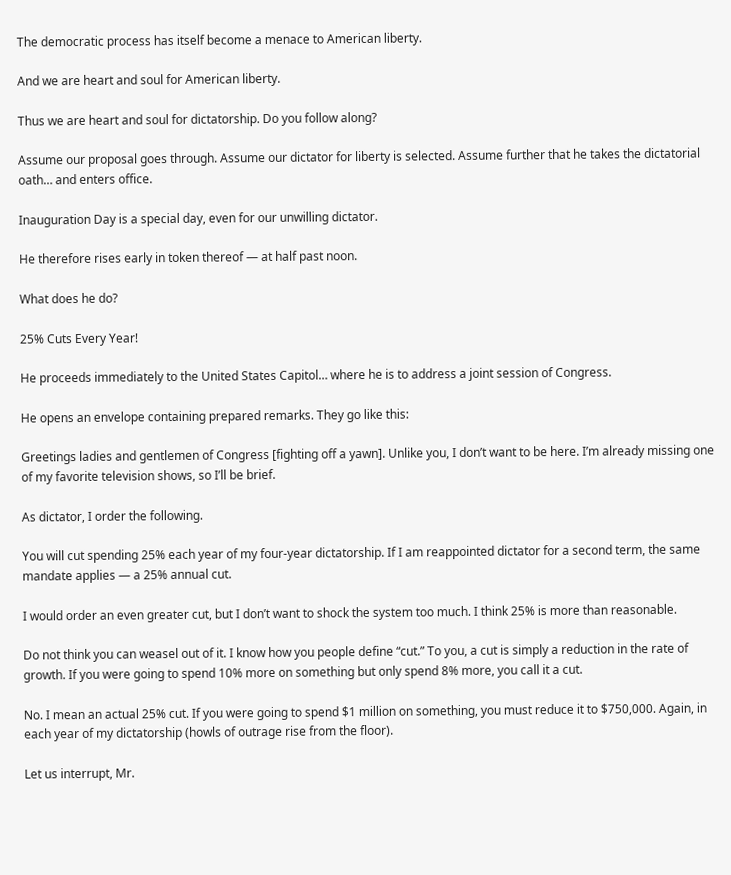The democratic process has itself become a menace to American liberty.

And we are heart and soul for American liberty.

Thus we are heart and soul for dictatorship. Do you follow along?

Assume our proposal goes through. Assume our dictator for liberty is selected. Assume further that he takes the dictatorial oath… and enters office.

Inauguration Day is a special day, even for our unwilling dictator.

He therefore rises early in token thereof — at half past noon.

What does he do?

25% Cuts Every Year!

He proceeds immediately to the United States Capitol… where he is to address a joint session of Congress.

He opens an envelope containing prepared remarks. They go like this:

Greetings ladies and gentlemen of Congress [fighting off a yawn]. Unlike you, I don’t want to be here. I’m already missing one of my favorite television shows, so I’ll be brief.

As dictator, I order the following.

You will cut spending 25% each year of my four-year dictatorship. If I am reappointed dictator for a second term, the same mandate applies — a 25% annual cut.

I would order an even greater cut, but I don’t want to shock the system too much. I think 25% is more than reasonable.

Do not think you can weasel out of it. I know how you people define “cut.” To you, a cut is simply a reduction in the rate of growth. If you were going to spend 10% more on something but only spend 8% more, you call it a cut.

No. I mean an actual 25% cut. If you were going to spend $1 million on something, you must reduce it to $750,000. Again, in each year of my dictatorship (howls of outrage rise from the floor).

Let us interrupt, Mr.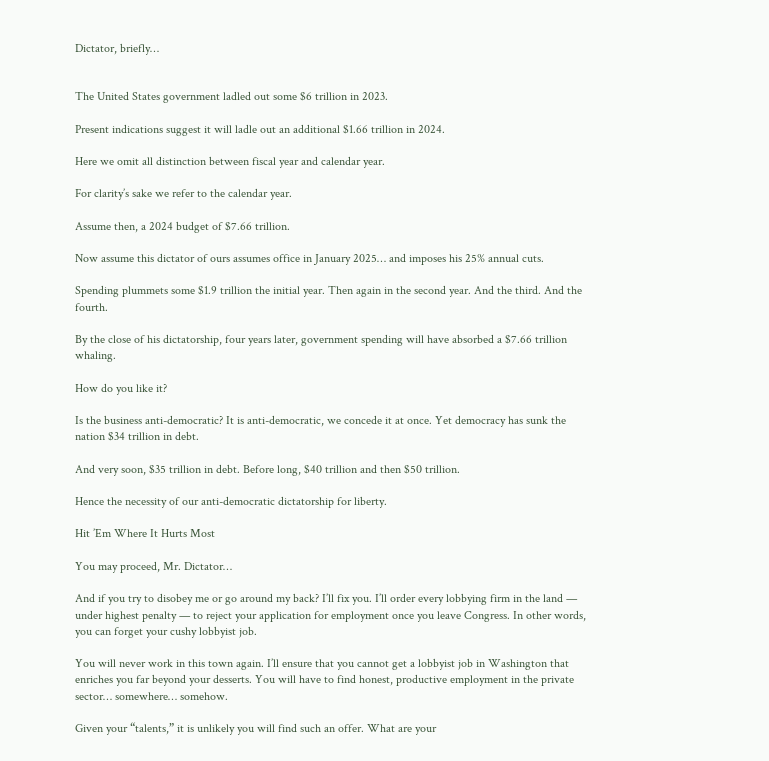Dictator, briefly…


The United States government ladled out some $6 trillion in 2023.

Present indications suggest it will ladle out an additional $1.66 trillion in 2024.

Here we omit all distinction between fiscal year and calendar year.

For clarity’s sake we refer to the calendar year.

Assume then, a 2024 budget of $7.66 trillion.

Now assume this dictator of ours assumes office in January 2025… and imposes his 25% annual cuts.

Spending plummets some $1.9 trillion the initial year. Then again in the second year. And the third. And the fourth.

By the close of his dictatorship, four years later, government spending will have absorbed a $7.66 trillion whaling.

How do you like it?

Is the business anti-democratic? It is anti-democratic, we concede it at once. Yet democracy has sunk the nation $34 trillion in debt.

And very soon, $35 trillion in debt. Before long, $40 trillion and then $50 trillion.

Hence the necessity of our anti-democratic dictatorship for liberty.

Hit ’Em Where It Hurts Most

You may proceed, Mr. Dictator…

And if you try to disobey me or go around my back? I’ll fix you. I’ll order every lobbying firm in the land — under highest penalty — to reject your application for employment once you leave Congress. In other words, you can forget your cushy lobbyist job.

You will never work in this town again. I’ll ensure that you cannot get a lobbyist job in Washington that enriches you far beyond your desserts. You will have to find honest, productive employment in the private sector… somewhere… somehow.

Given your “talents,” it is unlikely you will find such an offer. What are your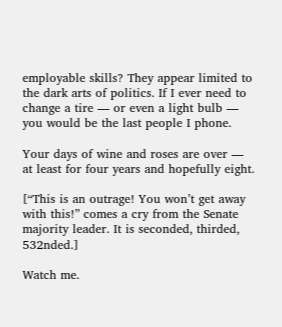employable skills? They appear limited to the dark arts of politics. If I ever need to change a tire — or even a light bulb — you would be the last people I phone.

Your days of wine and roses are over — at least for four years and hopefully eight.

[“This is an outrage! You won’t get away with this!” comes a cry from the Senate majority leader. It is seconded, thirded, 532nded.]

Watch me.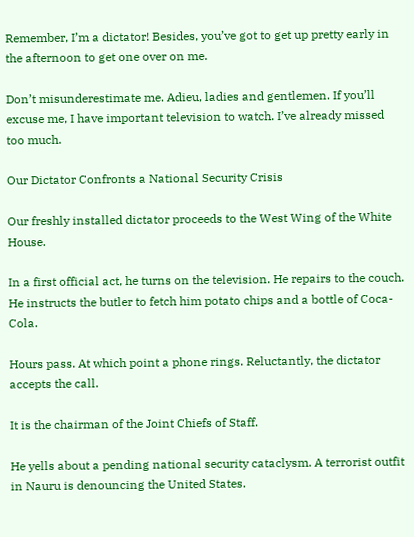Remember, I’m a dictator! Besides, you’ve got to get up pretty early in the afternoon to get one over on me.

Don’t misunderestimate me. Adieu, ladies and gentlemen. If you’ll excuse me, I have important television to watch. I’ve already missed too much.

Our Dictator Confronts a National Security Crisis

Our freshly installed dictator proceeds to the West Wing of the White House.

In a first official act, he turns on the television. He repairs to the couch. He instructs the butler to fetch him potato chips and a bottle of Coca-Cola.

Hours pass. At which point a phone rings. Reluctantly, the dictator accepts the call.

It is the chairman of the Joint Chiefs of Staff.

He yells about a pending national security cataclysm. A terrorist outfit in Nauru is denouncing the United States.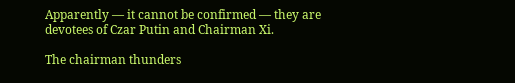Apparently — it cannot be confirmed — they are devotees of Czar Putin and Chairman Xi.

The chairman thunders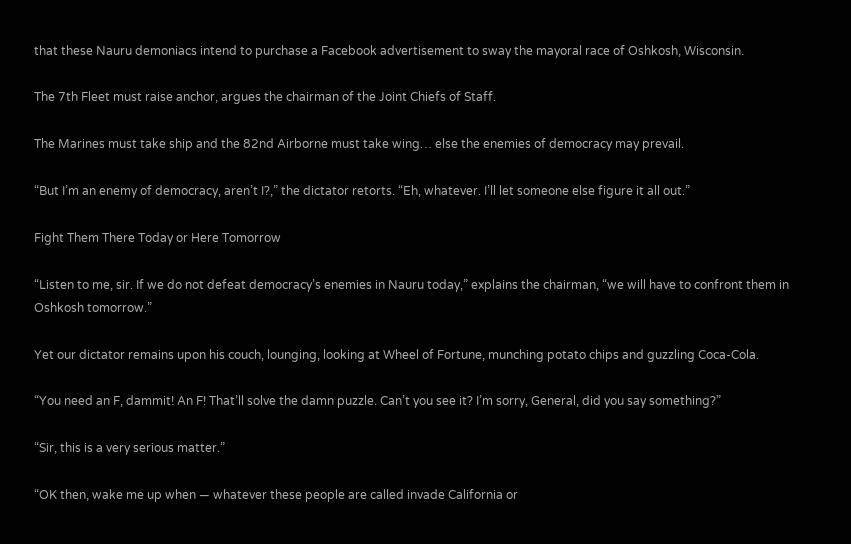that these Nauru demoniacs intend to purchase a Facebook advertisement to sway the mayoral race of Oshkosh, Wisconsin.

The 7th Fleet must raise anchor, argues the chairman of the Joint Chiefs of Staff.

The Marines must take ship and the 82nd Airborne must take wing… else the enemies of democracy may prevail.

“But I’m an enemy of democracy, aren’t I?,” the dictator retorts. “Eh, whatever. I’ll let someone else figure it all out.”

Fight Them There Today or Here Tomorrow

“Listen to me, sir. If we do not defeat democracy’s enemies in Nauru today,” explains the chairman, “we will have to confront them in Oshkosh tomorrow.”

Yet our dictator remains upon his couch, lounging, looking at Wheel of Fortune, munching potato chips and guzzling Coca-Cola.

“You need an F, dammit! An F! That’ll solve the damn puzzle. Can’t you see it? I’m sorry, General, did you say something?”

“Sir, this is a very serious matter.”

“OK then, wake me up when — whatever these people are called invade California or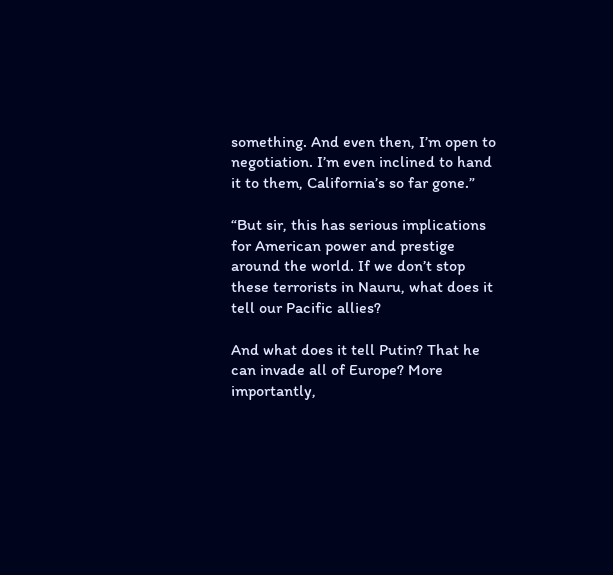something. And even then, I’m open to negotiation. I’m even inclined to hand it to them, California’s so far gone.”

“But sir, this has serious implications for American power and prestige around the world. If we don’t stop these terrorists in Nauru, what does it tell our Pacific allies?

And what does it tell Putin? That he can invade all of Europe? More importantly,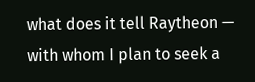what does it tell Raytheon — with whom I plan to seek a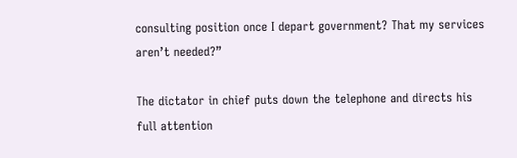consulting position once I depart government? That my services aren’t needed?”

The dictator in chief puts down the telephone and directs his full attention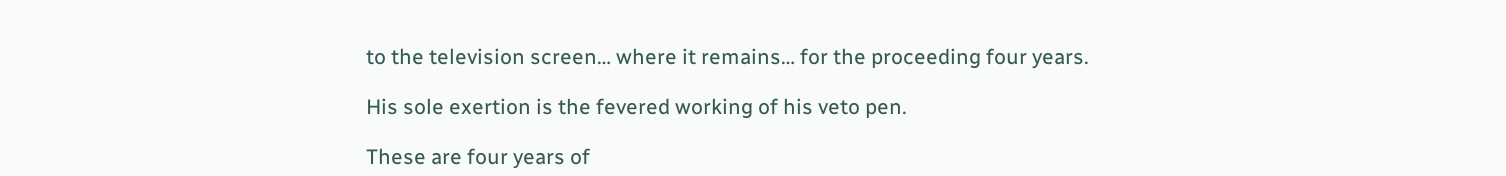to the television screen… where it remains… for the proceeding four years.

His sole exertion is the fevered working of his veto pen.

These are four years of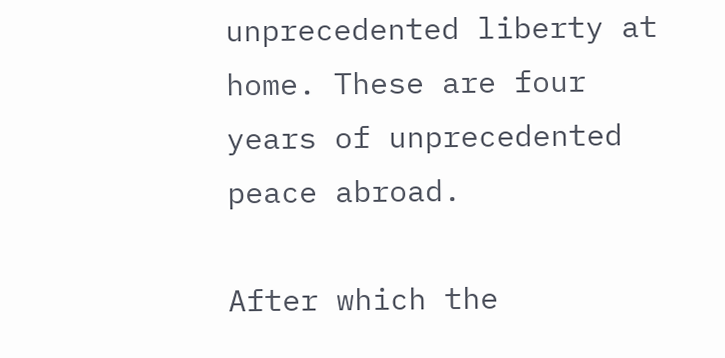unprecedented liberty at home. These are four years of unprecedented peace abroad.

After which the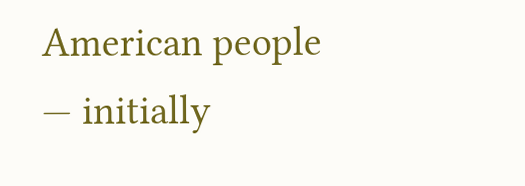American people — initially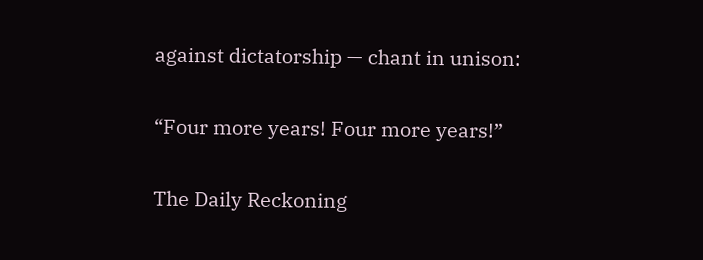against dictatorship — chant in unison:

“Four more years! Four more years!”

The Daily Reckoning